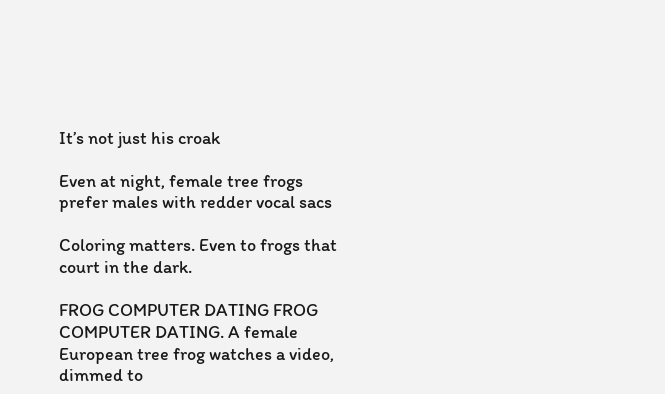It’s not just his croak

Even at night, female tree frogs prefer males with redder vocal sacs

Coloring matters. Even to frogs that court in the dark.

FROG COMPUTER DATING FROG COMPUTER DATING. A female European tree frog watches a video, dimmed to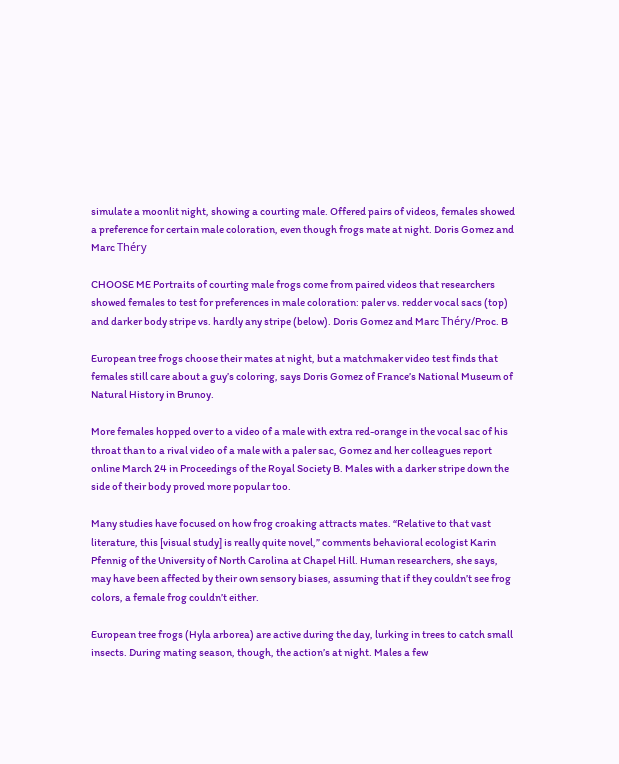simulate a moonlit night, showing a courting male. Offered pairs of videos, females showed a preference for certain male coloration, even though frogs mate at night. Doris Gomez and Marc Théry

CHOOSE ME Portraits of courting male frogs come from paired videos that researchers showed females to test for preferences in male coloration: paler vs. redder vocal sacs (top) and darker body stripe vs. hardly any stripe (below). Doris Gomez and Marc Théry/Proc. B

European tree frogs choose their mates at night, but a matchmaker video test finds that females still care about a guy’s coloring, says Doris Gomez of France’s National Museum of Natural History in Brunoy.

More females hopped over to a video of a male with extra red-orange in the vocal sac of his throat than to a rival video of a male with a paler sac, Gomez and her colleagues report online March 24 in Proceedings of the Royal Society B. Males with a darker stripe down the side of their body proved more popular too.

Many studies have focused on how frog croaking attracts mates. “Relative to that vast literature, this [visual study] is really quite novel,” comments behavioral ecologist Karin Pfennig of the University of North Carolina at Chapel Hill. Human researchers, she says, may have been affected by their own sensory biases, assuming that if they couldn’t see frog colors, a female frog couldn’t either.

European tree frogs (Hyla arborea) are active during the day, lurking in trees to catch small insects. During mating season, though, the action’s at night. Males a few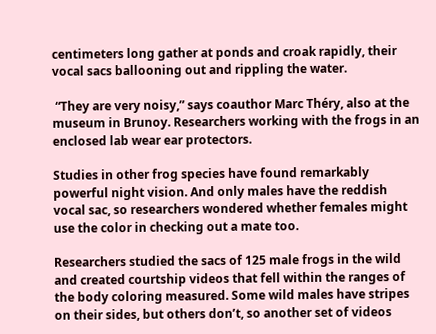centimeters long gather at ponds and croak rapidly, their vocal sacs ballooning out and rippling the water.

 “They are very noisy,” says coauthor Marc Théry, also at the museum in Brunoy. Researchers working with the frogs in an enclosed lab wear ear protectors.

Studies in other frog species have found remarkably powerful night vision. And only males have the reddish vocal sac, so researchers wondered whether females might use the color in checking out a mate too.

Researchers studied the sacs of 125 male frogs in the wild and created courtship videos that fell within the ranges of the body coloring measured. Some wild males have stripes on their sides, but others don’t, so another set of videos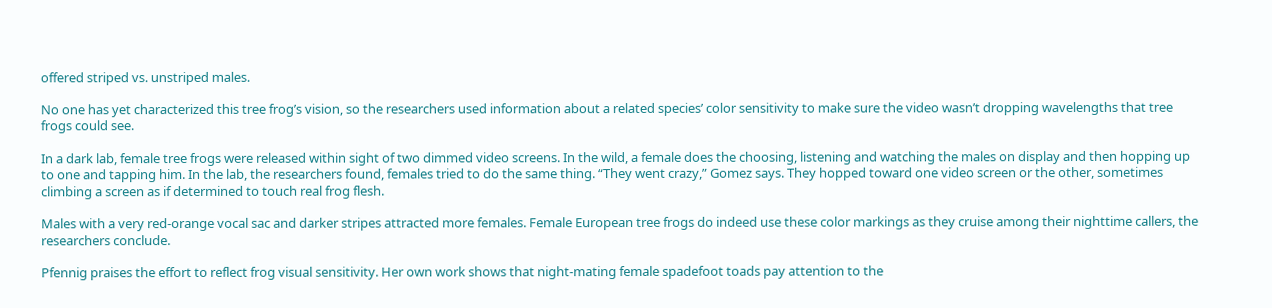offered striped vs. unstriped males.

No one has yet characterized this tree frog’s vision, so the researchers used information about a related species’ color sensitivity to make sure the video wasn’t dropping wavelengths that tree frogs could see.

In a dark lab, female tree frogs were released within sight of two dimmed video screens. In the wild, a female does the choosing, listening and watching the males on display and then hopping up to one and tapping him. In the lab, the researchers found, females tried to do the same thing. “They went crazy,” Gomez says. They hopped toward one video screen or the other, sometimes climbing a screen as if determined to touch real frog flesh.

Males with a very red-orange vocal sac and darker stripes attracted more females. Female European tree frogs do indeed use these color markings as they cruise among their nighttime callers, the researchers conclude.

Pfennig praises the effort to reflect frog visual sensitivity. Her own work shows that night-mating female spadefoot toads pay attention to the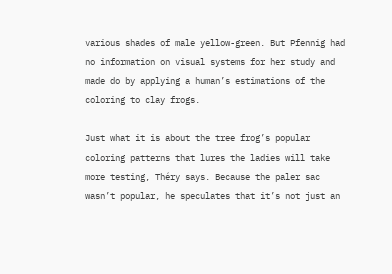various shades of male yellow-green. But Pfennig had no information on visual systems for her study and made do by applying a human’s estimations of the coloring to clay frogs.

Just what it is about the tree frog’s popular coloring patterns that lures the ladies will take more testing, Théry says. Because the paler sac wasn’t popular, he speculates that it’s not just an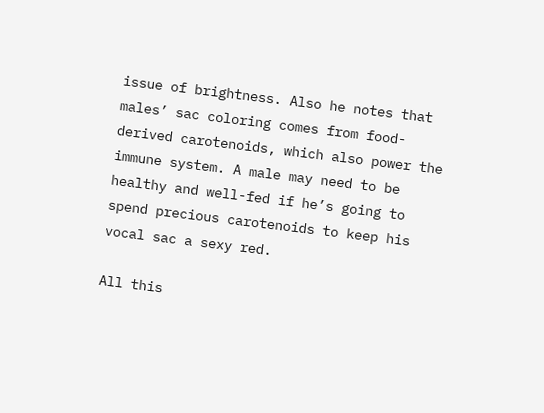issue of brightness. Also he notes that males’ sac coloring comes from food-derived carotenoids, which also power the immune system. A male may need to be healthy and well-fed if he’s going to spend precious carotenoids to keep his vocal sac a sexy red.

All this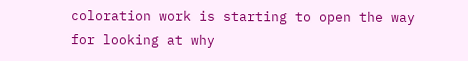coloration work is starting to open the way for looking at why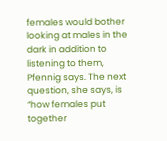females would bother looking at males in the dark in addition to listening to them, Pfennig says. The next question, she says, is “how females put together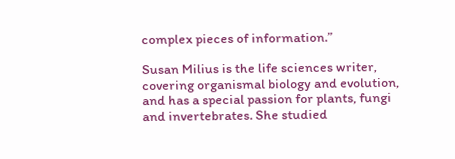complex pieces of information.”

Susan Milius is the life sciences writer, covering organismal biology and evolution, and has a special passion for plants, fungi and invertebrates. She studied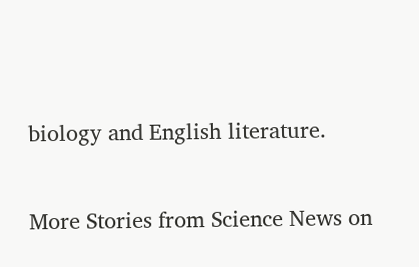biology and English literature.

More Stories from Science News on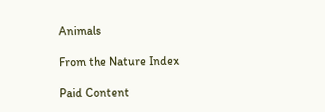Animals

From the Nature Index

Paid Content